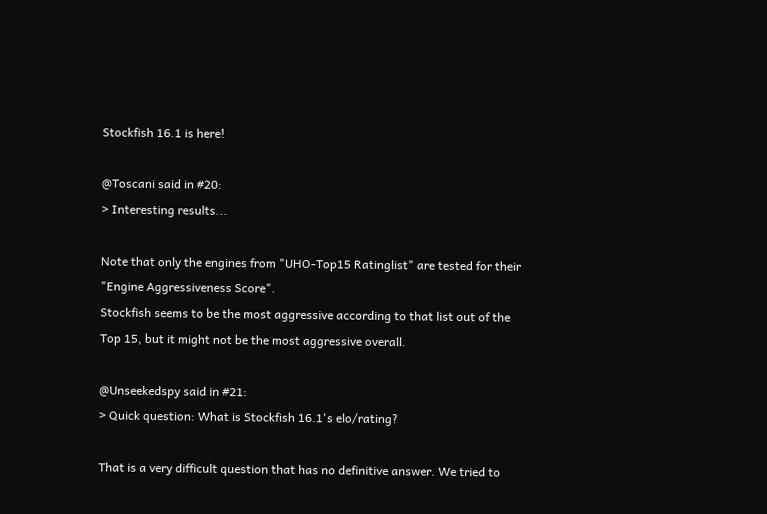Stockfish 16.1 is here!

@Toscani said in #20:
> Interesting results...

Note that only the engines from "UHO-Top15 Ratinglist" are tested for their "Engine Aggressiveness Score".
Stockfish seems to be the most aggressive according to that list out of the Top 15, but it might not be the most aggressive overall.

@Unseekedspy said in #21:
> Quick question: What is Stockfish 16.1's elo/rating?

That is a very difficult question that has no definitive answer. We tried to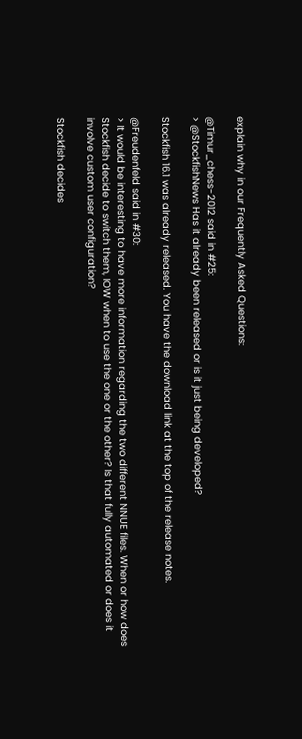explain why in our Frequently Asked Questions:

@Timur_chess-2012 said in #25:
> @StockfishNews Has it already been released or is it just being developed?

Stockfish 16.1 was already released. You have the download link at the top of the release notes.

@Freudenfeld said in #30:
> It would be interesting to have more information regarding the two different NNUE files. When or how does Stockfish decide to switch them, IOW when to use the one or the other? Is that fully automated or does it involve custom user configuration?

Stockfish decides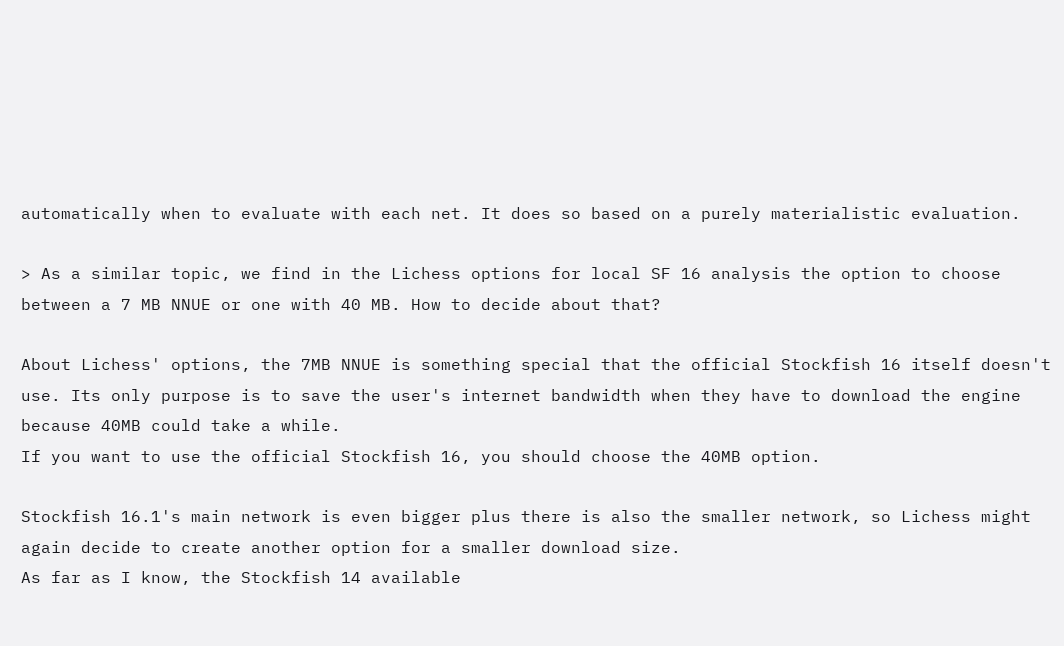automatically when to evaluate with each net. It does so based on a purely materialistic evaluation.

> As a similar topic, we find in the Lichess options for local SF 16 analysis the option to choose between a 7 MB NNUE or one with 40 MB. How to decide about that?

About Lichess' options, the 7MB NNUE is something special that the official Stockfish 16 itself doesn't use. Its only purpose is to save the user's internet bandwidth when they have to download the engine because 40MB could take a while.
If you want to use the official Stockfish 16, you should choose the 40MB option.

Stockfish 16.1's main network is even bigger plus there is also the smaller network, so Lichess might again decide to create another option for a smaller download size.
As far as I know, the Stockfish 14 available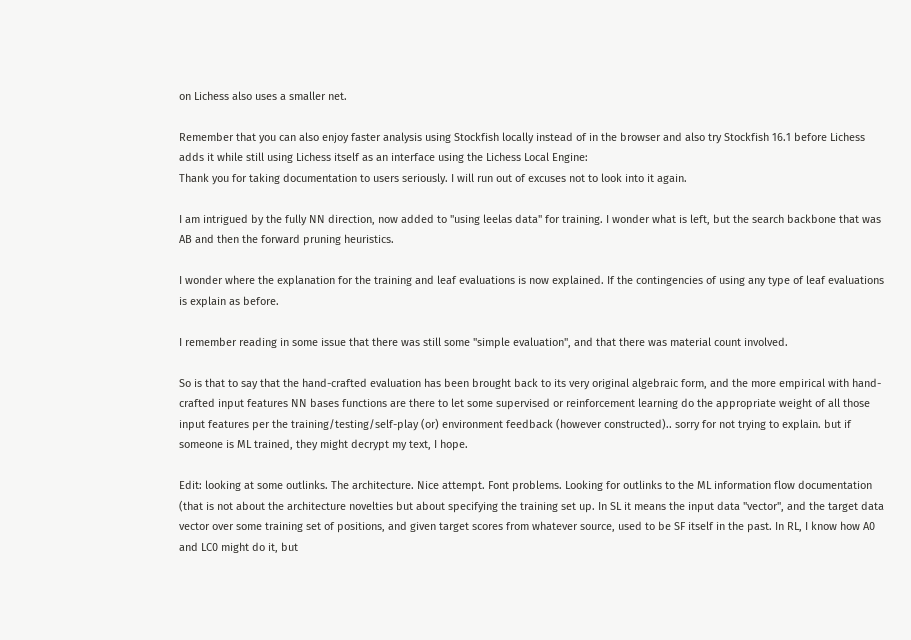on Lichess also uses a smaller net.

Remember that you can also enjoy faster analysis using Stockfish locally instead of in the browser and also try Stockfish 16.1 before Lichess adds it while still using Lichess itself as an interface using the Lichess Local Engine:
Thank you for taking documentation to users seriously. I will run out of excuses not to look into it again.

I am intrigued by the fully NN direction, now added to "using leelas data" for training. I wonder what is left, but the search backbone that was AB and then the forward pruning heuristics.

I wonder where the explanation for the training and leaf evaluations is now explained. If the contingencies of using any type of leaf evaluations is explain as before.

I remember reading in some issue that there was still some "simple evaluation", and that there was material count involved.

So is that to say that the hand-crafted evaluation has been brought back to its very original algebraic form, and the more empirical with hand-crafted input features NN bases functions are there to let some supervised or reinforcement learning do the appropriate weight of all those input features per the training/testing/self-play (or) environment feedback (however constructed).. sorry for not trying to explain. but if someone is ML trained, they might decrypt my text, I hope.

Edit: looking at some outlinks. The architecture. Nice attempt. Font problems. Looking for outlinks to the ML information flow documentation (that is not about the architecture novelties but about specifying the training set up. In SL it means the input data "vector", and the target data vector over some training set of positions, and given target scores from whatever source, used to be SF itself in the past. In RL, I know how A0 and LC0 might do it, but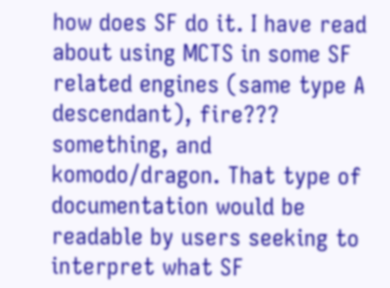how does SF do it. I have read about using MCTS in some SF related engines (same type A descendant), fire??? something, and komodo/dragon. That type of documentation would be readable by users seeking to interpret what SF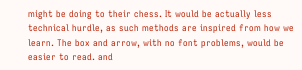might be doing to their chess. It would be actually less technical hurdle, as such methods are inspired from how we learn. The box and arrow, with no font problems, would be easier to read. and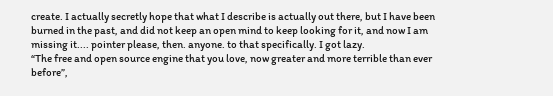create. I actually secretly hope that what I describe is actually out there, but I have been burned in the past, and did not keep an open mind to keep looking for it, and now I am missing it.... pointer please, then. anyone. to that specifically. I got lazy.
“The free and open source engine that you love, now greater and more terrible than ever before”,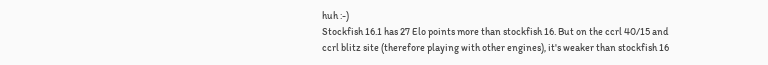huh :-)
Stockfish 16.1 has 27 Elo points more than stockfish 16. But on the ccrl 40/15 and ccrl blitz site (therefore playing with other engines), it's weaker than stockfish 16